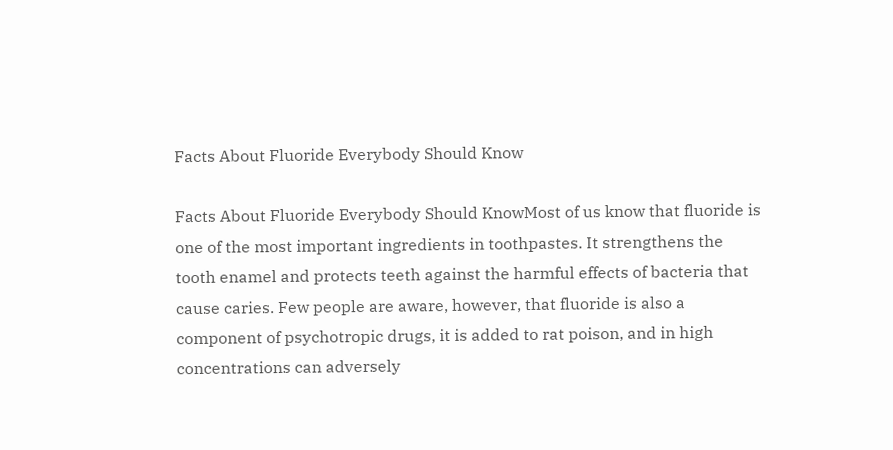Facts About Fluoride Everybody Should Know

Facts About Fluoride Everybody Should KnowMost of us know that fluoride is one of the most important ingredients in toothpastes. It strengthens the tooth enamel and protects teeth against the harmful effects of bacteria that cause caries. Few people are aware, however, that fluoride is also a component of psychotropic drugs, it is added to rat poison, and in high concentrations can adversely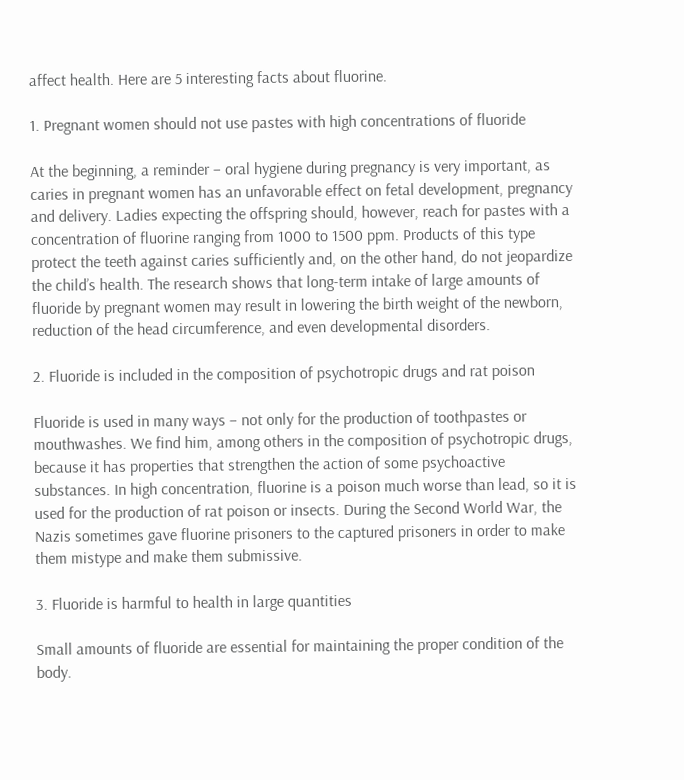affect health. Here are 5 interesting facts about fluorine.

1. Pregnant women should not use pastes with high concentrations of fluoride

At the beginning, a reminder – oral hygiene during pregnancy is very important, as caries in pregnant women has an unfavorable effect on fetal development, pregnancy and delivery. Ladies expecting the offspring should, however, reach for pastes with a concentration of fluorine ranging from 1000 to 1500 ppm. Products of this type protect the teeth against caries sufficiently and, on the other hand, do not jeopardize the child’s health. The research shows that long-term intake of large amounts of fluoride by pregnant women may result in lowering the birth weight of the newborn, reduction of the head circumference, and even developmental disorders.

2. Fluoride is included in the composition of psychotropic drugs and rat poison

Fluoride is used in many ways – not only for the production of toothpastes or mouthwashes. We find him, among others in the composition of psychotropic drugs, because it has properties that strengthen the action of some psychoactive substances. In high concentration, fluorine is a poison much worse than lead, so it is used for the production of rat poison or insects. During the Second World War, the Nazis sometimes gave fluorine prisoners to the captured prisoners in order to make them mistype and make them submissive.

3. Fluoride is harmful to health in large quantities

Small amounts of fluoride are essential for maintaining the proper condition of the body.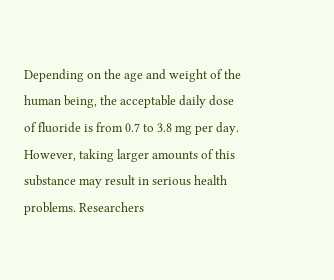Depending on the age and weight of the human being, the acceptable daily dose of fluoride is from 0.7 to 3.8 mg per day. However, taking larger amounts of this substance may result in serious health problems. Researchers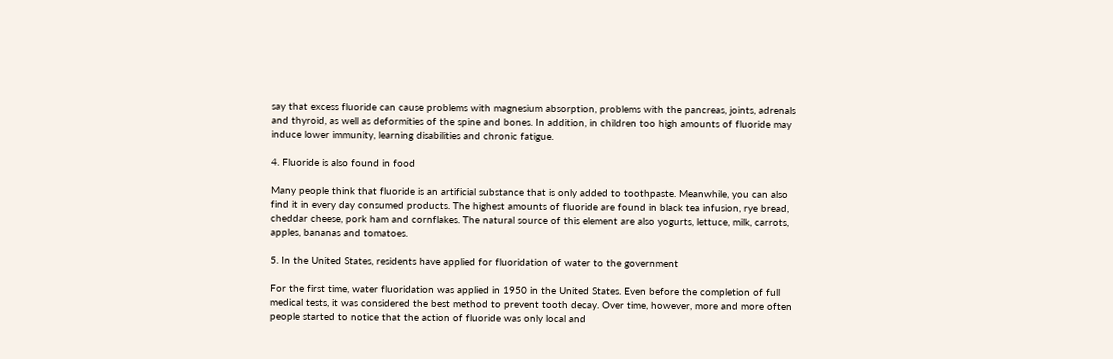say that excess fluoride can cause problems with magnesium absorption, problems with the pancreas, joints, adrenals and thyroid, as well as deformities of the spine and bones. In addition, in children too high amounts of fluoride may induce lower immunity, learning disabilities and chronic fatigue.

4. Fluoride is also found in food

Many people think that fluoride is an artificial substance that is only added to toothpaste. Meanwhile, you can also find it in every day consumed products. The highest amounts of fluoride are found in black tea infusion, rye bread, cheddar cheese, pork ham and cornflakes. The natural source of this element are also yogurts, lettuce, milk, carrots, apples, bananas and tomatoes.

5. In the United States, residents have applied for fluoridation of water to the government

For the first time, water fluoridation was applied in 1950 in the United States. Even before the completion of full medical tests, it was considered the best method to prevent tooth decay. Over time, however, more and more often people started to notice that the action of fluoride was only local and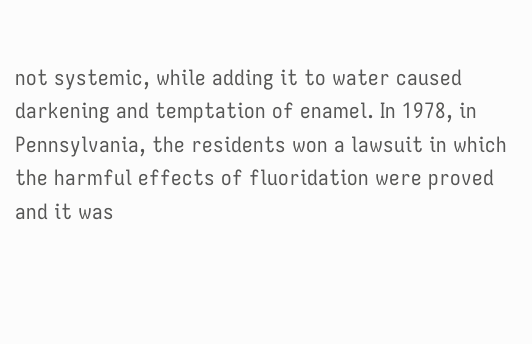not systemic, while adding it to water caused darkening and temptation of enamel. In 1978, in Pennsylvania, the residents won a lawsuit in which the harmful effects of fluoridation were proved and it was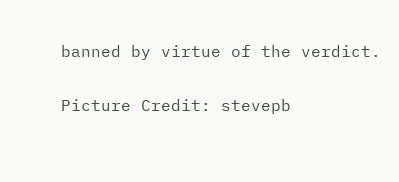banned by virtue of the verdict.

Picture Credit: stevepb